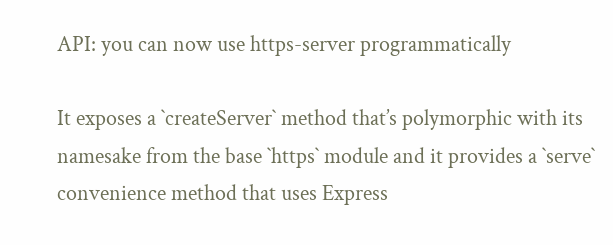API: you can now use https-server programmatically

It exposes a `createServer` method that’s polymorphic with its namesake from the base `https` module and it provides a `serve` convenience method that uses Express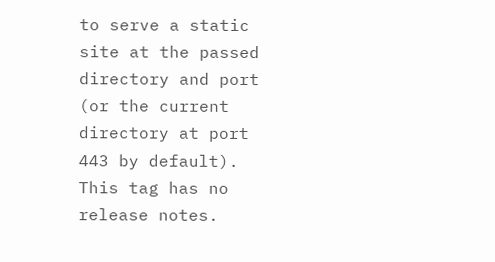to serve a static site at the passed directory and port (or the current directory at port 443 by default).
This tag has no release notes.